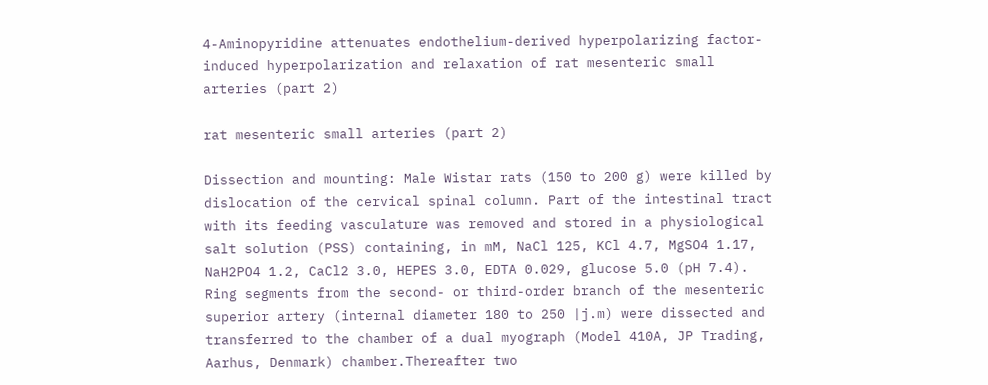4-Aminopyridine attenuates endothelium-derived hyperpolarizing factor-induced hyperpolarization and relaxation of rat mesenteric small arteries (part 2)

rat mesenteric small arteries (part 2)

Dissection and mounting: Male Wistar rats (150 to 200 g) were killed by dislocation of the cervical spinal column. Part of the intestinal tract with its feeding vasculature was removed and stored in a physiological salt solution (PSS) containing, in mM, NaCl 125, KCl 4.7, MgSO4 1.17, NaH2PO4 1.2, CaCl2 3.0, HEPES 3.0, EDTA 0.029, glucose 5.0 (pH 7.4). Ring segments from the second- or third-order branch of the mesenteric superior artery (internal diameter 180 to 250 |j.m) were dissected and transferred to the chamber of a dual myograph (Model 410A, JP Trading, Aarhus, Denmark) chamber.Thereafter two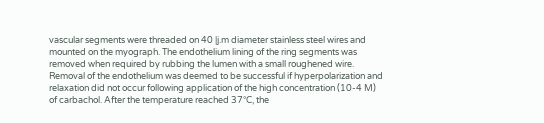vascular segments were threaded on 40 |j.m diameter stainless steel wires and mounted on the myograph. The endothelium lining of the ring segments was removed when required by rubbing the lumen with a small roughened wire. Removal of the endothelium was deemed to be successful if hyperpolarization and relaxation did not occur following application of the high concentration (10-4 M) of carbachol. After the temperature reached 37°C, the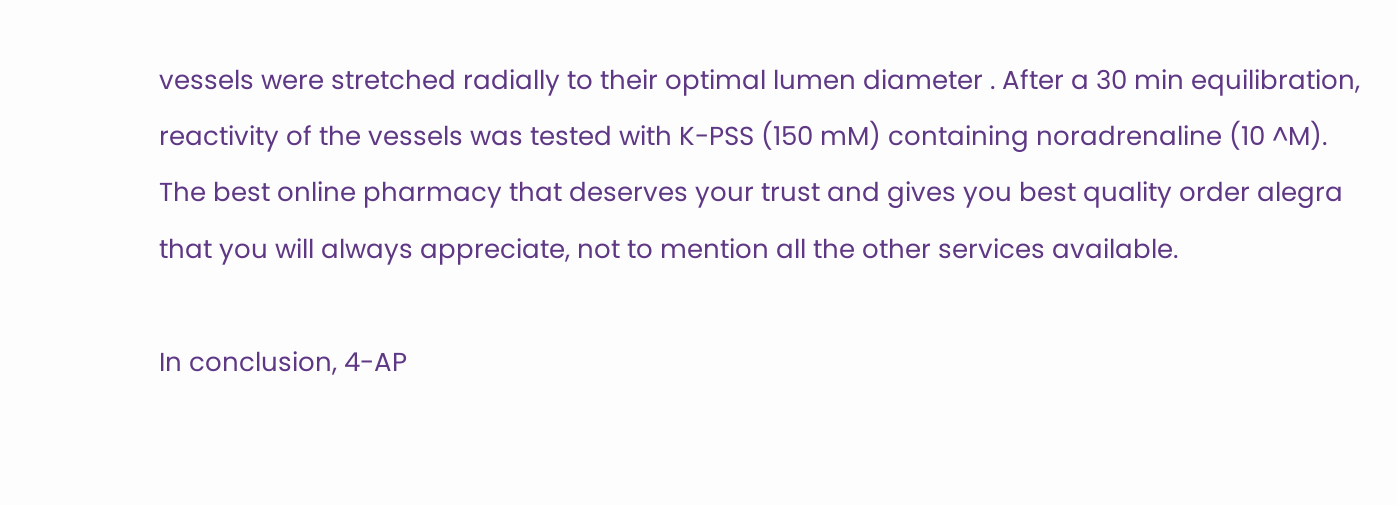vessels were stretched radially to their optimal lumen diameter . After a 30 min equilibration, reactivity of the vessels was tested with K-PSS (150 mM) containing noradrenaline (10 ^M). The best online pharmacy that deserves your trust and gives you best quality order alegra that you will always appreciate, not to mention all the other services available.

In conclusion, 4-AP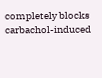completely blocks carbachol-induced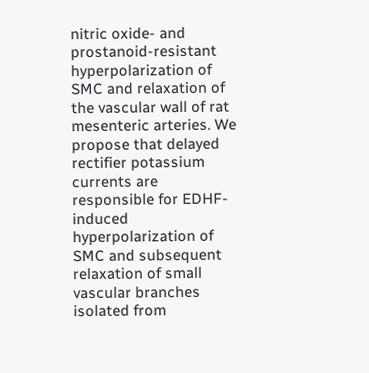nitric oxide- and prostanoid-resistant hyperpolarization of SMC and relaxation of the vascular wall of rat mesenteric arteries. We propose that delayed rectifier potassium currents are responsible for EDHF-induced hyperpolarization of SMC and subsequent relaxation of small vascular branches isolated from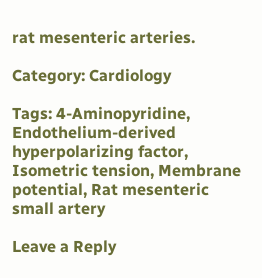rat mesenteric arteries.

Category: Cardiology

Tags: 4-Aminopyridine, Endothelium-derived hyperpolarizing factor, Isometric tension, Membrane potential, Rat mesenteric small artery

Leave a Reply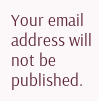Your email address will not be published.